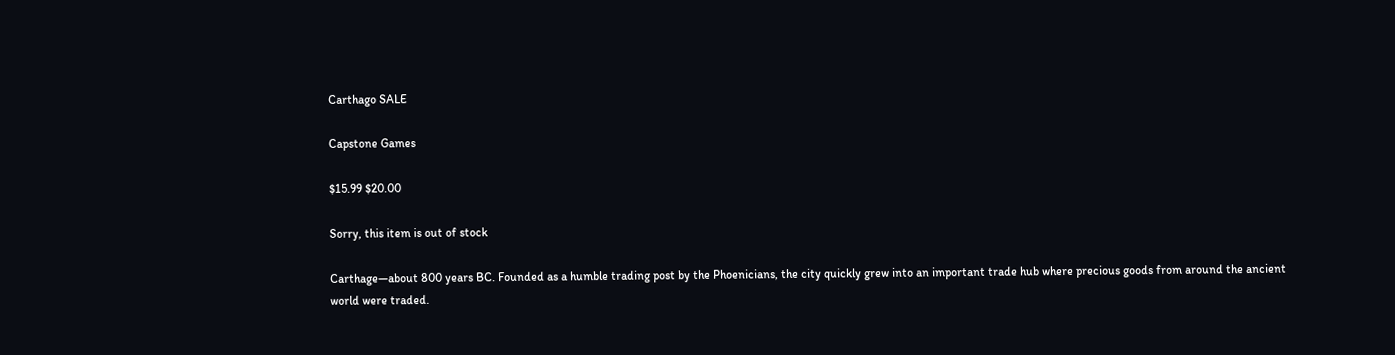Carthago SALE

Capstone Games

$15.99 $20.00

Sorry, this item is out of stock

Carthage—about 800 years BC. Founded as a humble trading post by the Phoenicians, the city quickly grew into an important trade hub where precious goods from around the ancient world were traded.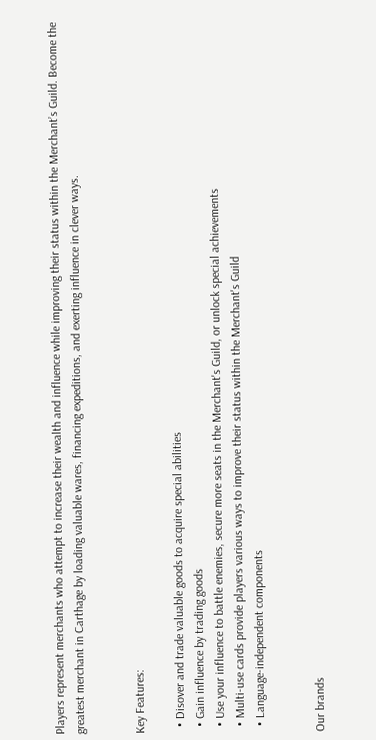Players represent merchants who attempt to increase their wealth and influence while improving their status within the Merchant’s Guild. Become the greatest merchant in Carthage by loading valuable wares, financing expeditions, and exerting influence in clever ways.


Key Features:

  • Disover and trade valuable goods to acquire special abilities
  • Gain influence by trading goods
  • Use your influence to battle enemies, secure more seats in the Merchant's Guild, or unlock special achievements
  • Multi-use cards provide players various ways to improve their status within the Merchant's Guild
  • Language-independent components


Our brands